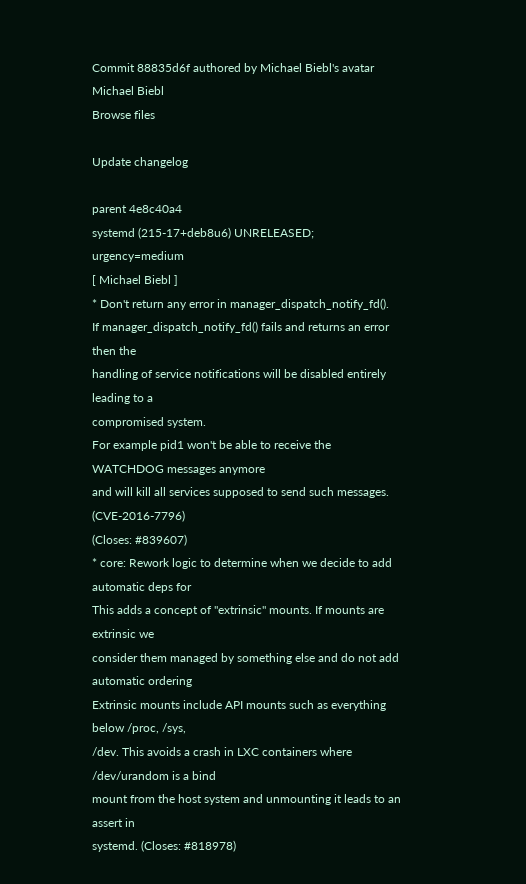Commit 88835d6f authored by Michael Biebl's avatar Michael Biebl
Browse files

Update changelog

parent 4e8c40a4
systemd (215-17+deb8u6) UNRELEASED; urgency=medium
[ Michael Biebl ]
* Don't return any error in manager_dispatch_notify_fd().
If manager_dispatch_notify_fd() fails and returns an error then the
handling of service notifications will be disabled entirely leading to a
compromised system.
For example pid1 won't be able to receive the WATCHDOG messages anymore
and will kill all services supposed to send such messages. (CVE-2016-7796)
(Closes: #839607)
* core: Rework logic to determine when we decide to add automatic deps for
This adds a concept of "extrinsic" mounts. If mounts are extrinsic we
consider them managed by something else and do not add automatic ordering
Extrinsic mounts include API mounts such as everything below /proc, /sys,
/dev. This avoids a crash in LXC containers where /dev/urandom is a bind
mount from the host system and unmounting it leads to an assert in
systemd. (Closes: #818978)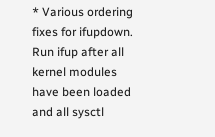* Various ordering fixes for ifupdown.
Run ifup after all kernel modules have been loaded and all sysctl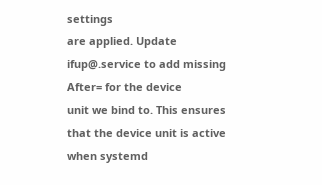settings
are applied. Update ifup@.service to add missing After= for the device
unit we bind to. This ensures that the device unit is active when systemd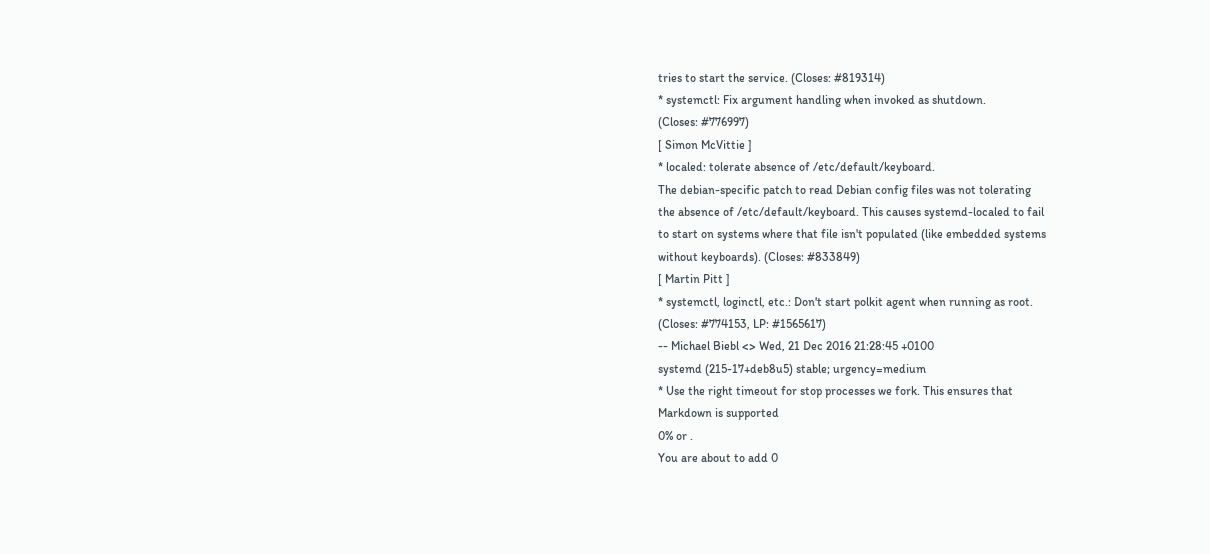tries to start the service. (Closes: #819314)
* systemctl: Fix argument handling when invoked as shutdown.
(Closes: #776997)
[ Simon McVittie ]
* localed: tolerate absence of /etc/default/keyboard.
The debian-specific patch to read Debian config files was not tolerating
the absence of /etc/default/keyboard. This causes systemd-localed to fail
to start on systems where that file isn't populated (like embedded systems
without keyboards). (Closes: #833849)
[ Martin Pitt ]
* systemctl, loginctl, etc.: Don't start polkit agent when running as root.
(Closes: #774153, LP: #1565617)
-- Michael Biebl <> Wed, 21 Dec 2016 21:28:45 +0100
systemd (215-17+deb8u5) stable; urgency=medium
* Use the right timeout for stop processes we fork. This ensures that
Markdown is supported
0% or .
You are about to add 0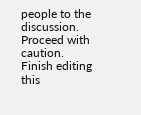people to the discussion. Proceed with caution.
Finish editing this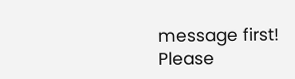message first!
Please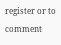register or to comment